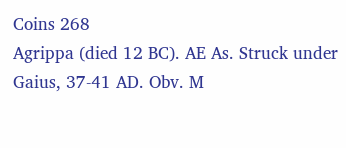Coins 268
Agrippa (died 12 BC). AE As. Struck under Gaius, 37-41 AD. Obv. M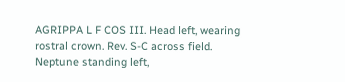AGRIPPA L F COS III. Head left, wearing rostral crown. Rev. S-C across field. Neptune standing left,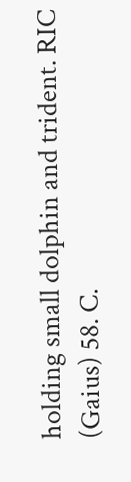holding small dolphin and trident. RIC (Gaius) 58. C.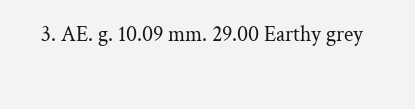3. AE. g. 10.09 mm. 29.00 Earthy grey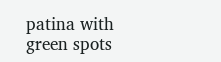patina with green spots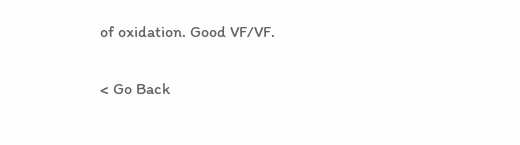of oxidation. Good VF/VF.

< Go Back